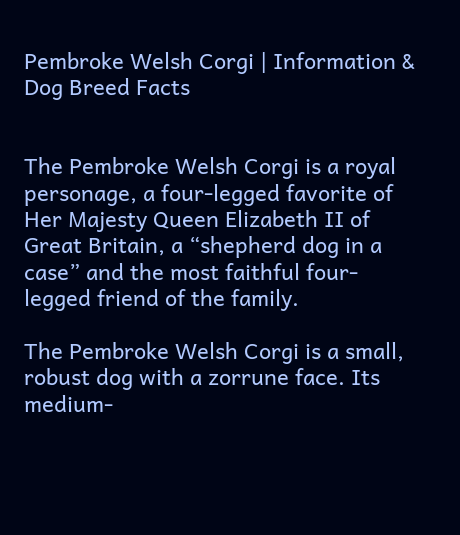Pembroke Welsh Corgi | Information & Dog Breed Facts


The Pembroke Welsh Corgi is a royal personage, a four-legged favorite of Her Majesty Queen Elizabeth II of Great Britain, a “shepherd dog in a case” and the most faithful four-legged friend of the family.

The Pembroke Welsh Corgi is a small, robust dog with a zorrune face. Its medium-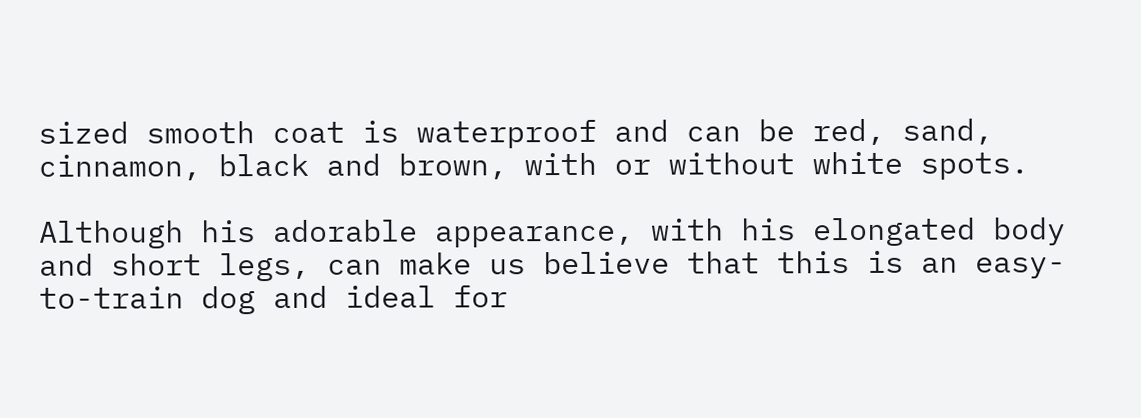sized smooth coat is waterproof and can be red, sand, cinnamon, black and brown, with or without white spots.

Although his adorable appearance, with his elongated body and short legs, can make us believe that this is an easy-to-train dog and ideal for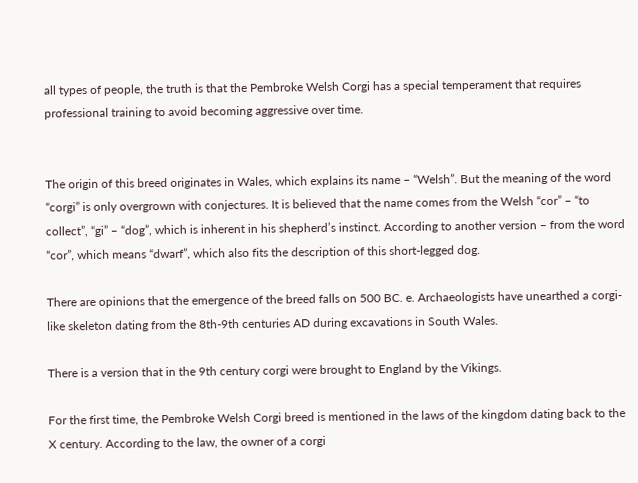all types of people, the truth is that the Pembroke Welsh Corgi has a special temperament that requires professional training to avoid becoming aggressive over time.


The origin of this breed originates in Wales, which explains its name – “Welsh”. But the meaning of the word “corgi” is only overgrown with conjectures. It is believed that the name comes from the Welsh “cor” – “to collect”, “gi” – “dog”, which is inherent in his shepherd’s instinct. According to another version – from the word “cor”, which means “dwarf”, which also fits the description of this short-legged dog.

There are opinions that the emergence of the breed falls on 500 BC. e. Archaeologists have unearthed a corgi-like skeleton dating from the 8th-9th centuries AD during excavations in South Wales.

There is a version that in the 9th century corgi were brought to England by the Vikings.

For the first time, the Pembroke Welsh Corgi breed is mentioned in the laws of the kingdom dating back to the X century. According to the law, the owner of a corgi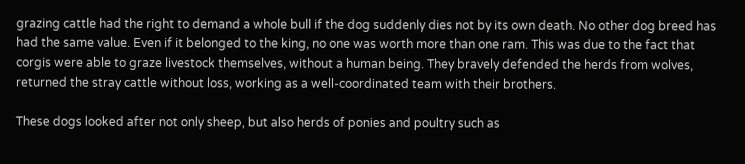grazing cattle had the right to demand a whole bull if the dog suddenly dies not by its own death. No other dog breed has had the same value. Even if it belonged to the king, no one was worth more than one ram. This was due to the fact that corgis were able to graze livestock themselves, without a human being. They bravely defended the herds from wolves, returned the stray cattle without loss, working as a well-coordinated team with their brothers.

These dogs looked after not only sheep, but also herds of ponies and poultry such as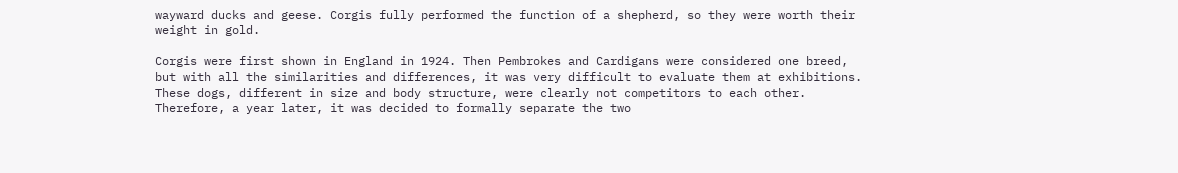wayward ducks and geese. Corgis fully performed the function of a shepherd, so they were worth their weight in gold.

Corgis were first shown in England in 1924. Then Pembrokes and Cardigans were considered one breed, but with all the similarities and differences, it was very difficult to evaluate them at exhibitions. These dogs, different in size and body structure, were clearly not competitors to each other. Therefore, a year later, it was decided to formally separate the two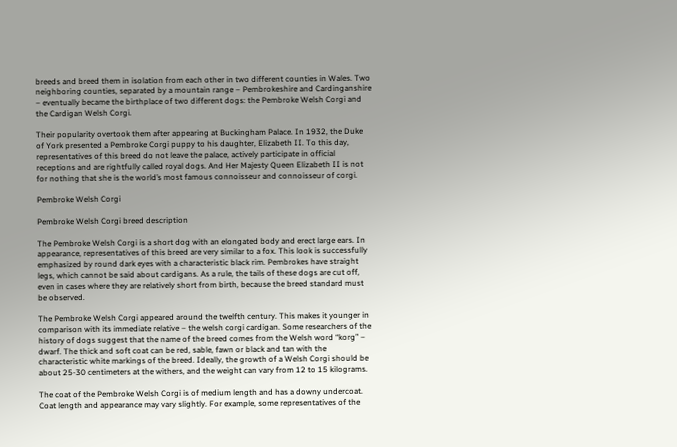breeds and breed them in isolation from each other in two different counties in Wales. Two neighboring counties, separated by a mountain range – Pembrokeshire and Cardinganshire – eventually became the birthplace of two different dogs: the Pembroke Welsh Corgi and the Cardigan Welsh Corgi.

Their popularity overtook them after appearing at Buckingham Palace. In 1932, the Duke of York presented a Pembroke Corgi puppy to his daughter, Elizabeth II. To this day, representatives of this breed do not leave the palace, actively participate in official receptions and are rightfully called royal dogs. And Her Majesty Queen Elizabeth II is not for nothing that she is the world’s most famous connoisseur and connoisseur of corgi.

Pembroke Welsh Corgi

Pembroke Welsh Corgi breed description

The Pembroke Welsh Corgi is a short dog with an elongated body and erect large ears. In appearance, representatives of this breed are very similar to a fox. This look is successfully emphasized by round dark eyes with a characteristic black rim. Pembrokes have straight legs, which cannot be said about cardigans. As a rule, the tails of these dogs are cut off, even in cases where they are relatively short from birth, because the breed standard must be observed.

The Pembroke Welsh Corgi appeared around the twelfth century. This makes it younger in comparison with its immediate relative – the welsh corgi cardigan. Some researchers of the history of dogs suggest that the name of the breed comes from the Welsh word “korg” – dwarf. The thick and soft coat can be red, sable, fawn or black and tan with the characteristic white markings of the breed. Ideally, the growth of a Welsh Corgi should be about 25-30 centimeters at the withers, and the weight can vary from 12 to 15 kilograms.

The coat of the Pembroke Welsh Corgi is of medium length and has a downy undercoat. Coat length and appearance may vary slightly. For example, some representatives of the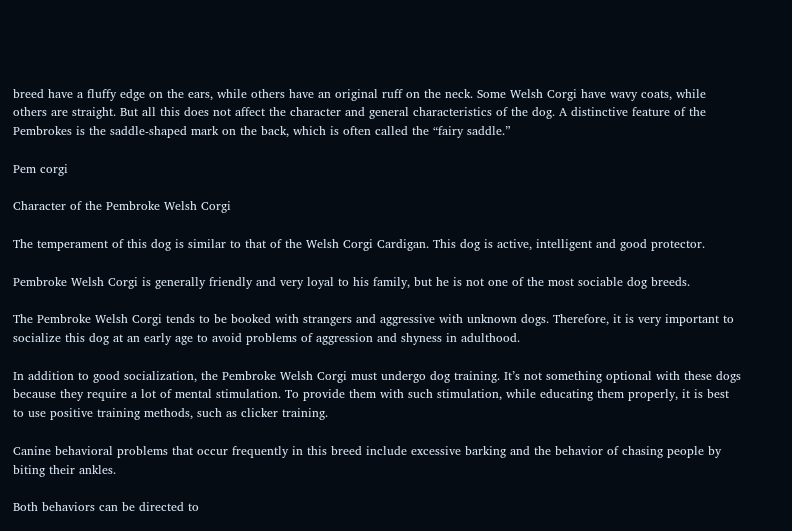breed have a fluffy edge on the ears, while others have an original ruff on the neck. Some Welsh Corgi have wavy coats, while others are straight. But all this does not affect the character and general characteristics of the dog. A distinctive feature of the Pembrokes is the saddle-shaped mark on the back, which is often called the “fairy saddle.”

Pem corgi

Character of the Pembroke Welsh Corgi

The temperament of this dog is similar to that of the Welsh Corgi Cardigan. This dog is active, intelligent and good protector.

Pembroke Welsh Corgi is generally friendly and very loyal to his family, but he is not one of the most sociable dog breeds.

The Pembroke Welsh Corgi tends to be booked with strangers and aggressive with unknown dogs. Therefore, it is very important to socialize this dog at an early age to avoid problems of aggression and shyness in adulthood.

In addition to good socialization, the Pembroke Welsh Corgi must undergo dog training. It’s not something optional with these dogs because they require a lot of mental stimulation. To provide them with such stimulation, while educating them properly, it is best to use positive training methods, such as clicker training.

Canine behavioral problems that occur frequently in this breed include excessive barking and the behavior of chasing people by biting their ankles.

Both behaviors can be directed to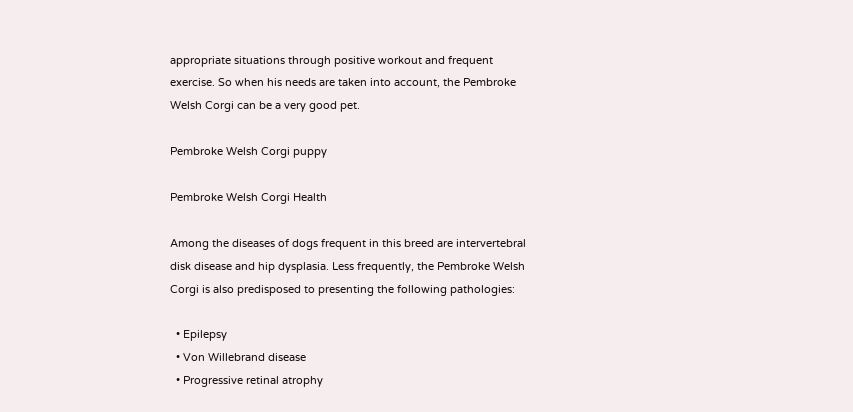appropriate situations through positive workout and frequent exercise. So when his needs are taken into account, the Pembroke Welsh Corgi can be a very good pet.

Pembroke Welsh Corgi puppy

Pembroke Welsh Corgi Health

Among the diseases of dogs frequent in this breed are intervertebral disk disease and hip dysplasia. Less frequently, the Pembroke Welsh Corgi is also predisposed to presenting the following pathologies:

  • Epilepsy
  • Von Willebrand disease
  • Progressive retinal atrophy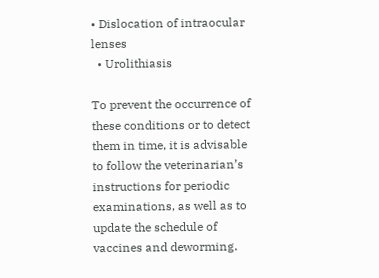• Dislocation of intraocular lenses
  • Urolithiasis

To prevent the occurrence of these conditions or to detect them in time, it is advisable to follow the veterinarian’s instructions for periodic examinations, as well as to update the schedule of vaccines and deworming.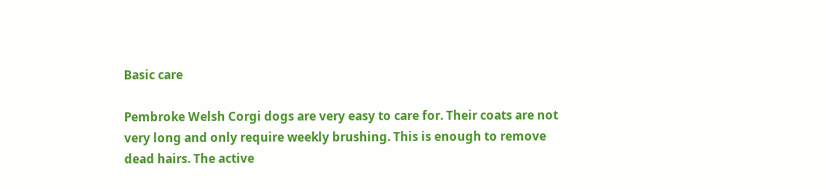Basic care

Pembroke Welsh Corgi dogs are very easy to care for. Their coats are not very long and only require weekly brushing. This is enough to remove dead hairs. The active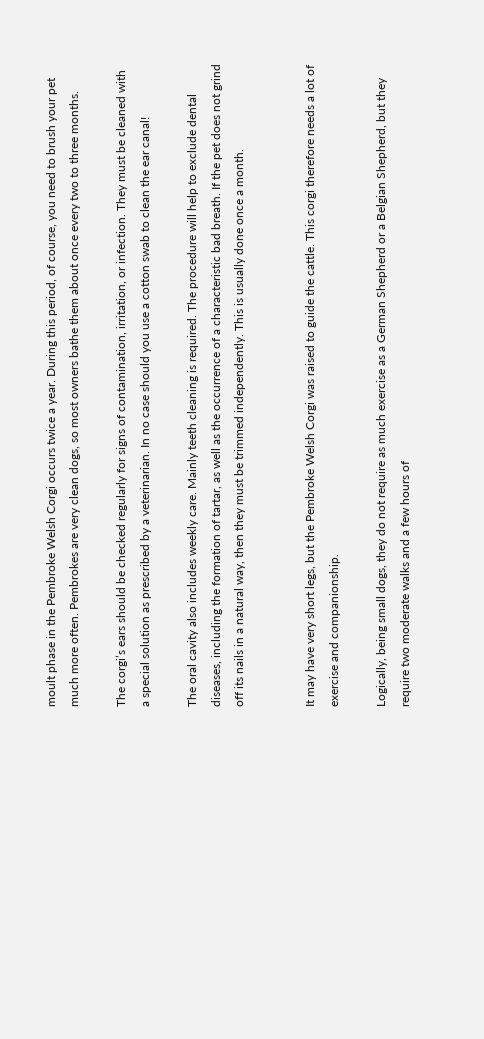moult phase in the Pembroke Welsh Corgi occurs twice a year. During this period, of course, you need to brush your pet much more often. Pembrokes are very clean dogs, so most owners bathe them about once every two to three months.

The corgi’s ears should be checked regularly for signs of contamination, irritation, or infection. They must be cleaned with a special solution as prescribed by a veterinarian. In no case should you use a cotton swab to clean the ear canal!

The oral cavity also includes weekly care. Mainly teeth cleaning is required. The procedure will help to exclude dental diseases, including the formation of tartar, as well as the occurrence of a characteristic bad breath. If the pet does not grind off its nails in a natural way, then they must be trimmed independently. This is usually done once a month.


It may have very short legs, but the Pembroke Welsh Corgi was raised to guide the cattle. This corgi therefore needs a lot of exercise and companionship.

Logically, being small dogs, they do not require as much exercise as a German Shepherd or a Belgian Shepherd, but they require two moderate walks and a few hours of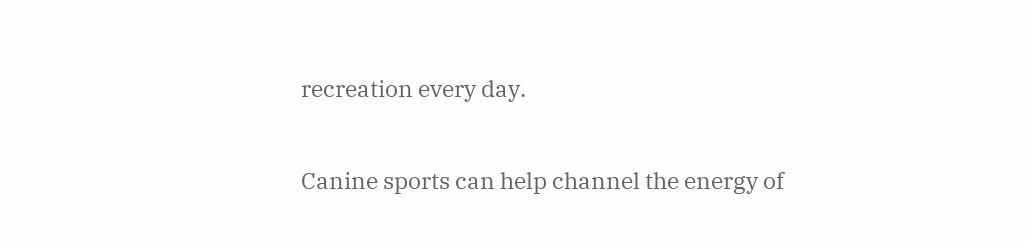recreation every day.

Canine sports can help channel the energy of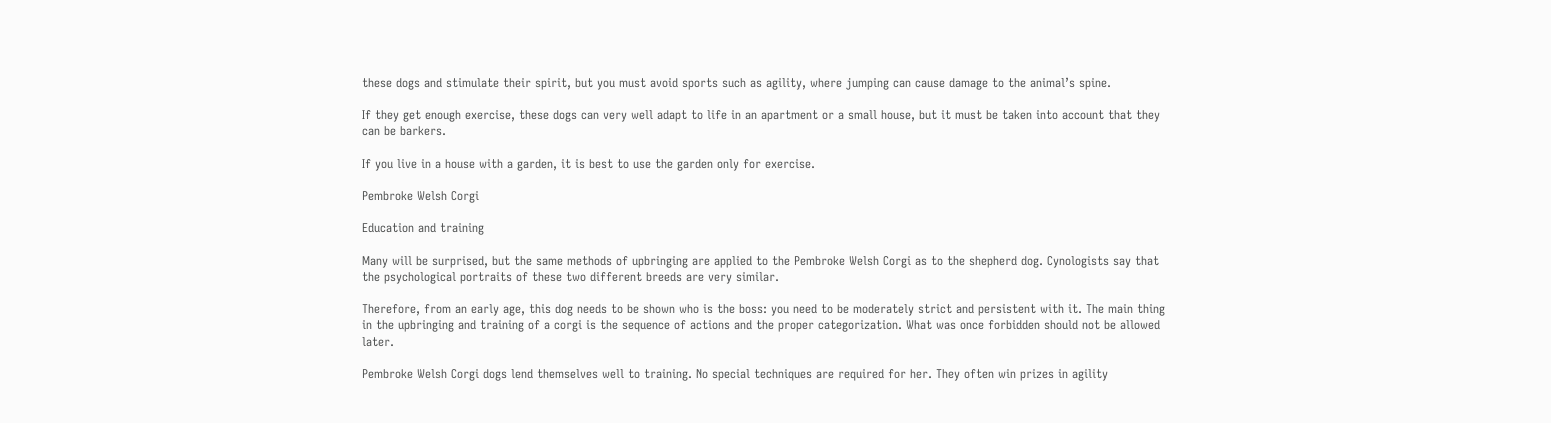these dogs and stimulate their spirit, but you must avoid sports such as agility, where jumping can cause damage to the animal’s spine.

If they get enough exercise, these dogs can very well adapt to life in an apartment or a small house, but it must be taken into account that they can be barkers.

If you live in a house with a garden, it is best to use the garden only for exercise.

Pembroke Welsh Corgi

Education and training

Many will be surprised, but the same methods of upbringing are applied to the Pembroke Welsh Corgi as to the shepherd dog. Cynologists say that the psychological portraits of these two different breeds are very similar.

Therefore, from an early age, this dog needs to be shown who is the boss: you need to be moderately strict and persistent with it. The main thing in the upbringing and training of a corgi is the sequence of actions and the proper categorization. What was once forbidden should not be allowed later.

Pembroke Welsh Corgi dogs lend themselves well to training. No special techniques are required for her. They often win prizes in agility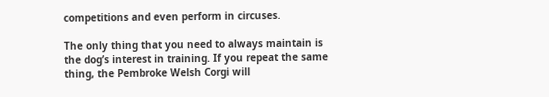competitions and even perform in circuses.

The only thing that you need to always maintain is the dog’s interest in training. If you repeat the same thing, the Pembroke Welsh Corgi will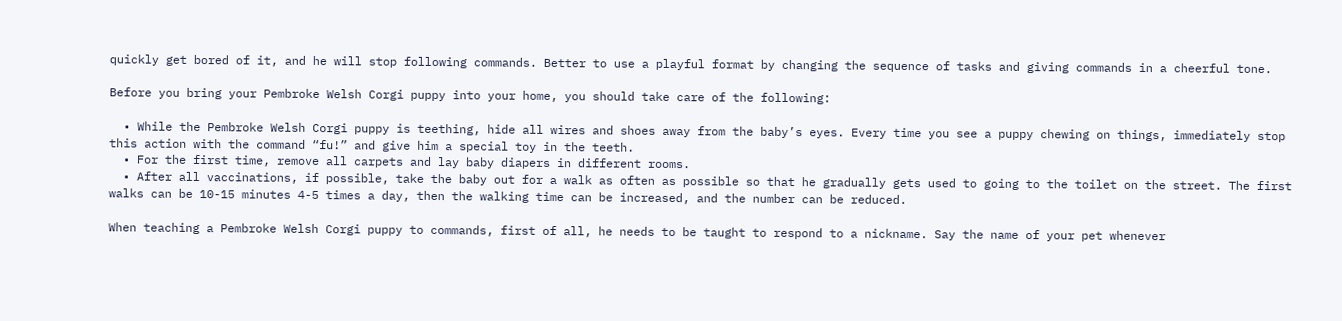quickly get bored of it, and he will stop following commands. Better to use a playful format by changing the sequence of tasks and giving commands in a cheerful tone.

Before you bring your Pembroke Welsh Corgi puppy into your home, you should take care of the following:

  • While the Pembroke Welsh Corgi puppy is teething, hide all wires and shoes away from the baby’s eyes. Every time you see a puppy chewing on things, immediately stop this action with the command “fu!” and give him a special toy in the teeth.
  • For the first time, remove all carpets and lay baby diapers in different rooms.
  • After all vaccinations, if possible, take the baby out for a walk as often as possible so that he gradually gets used to going to the toilet on the street. The first walks can be 10-15 minutes 4-5 times a day, then the walking time can be increased, and the number can be reduced.

When teaching a Pembroke Welsh Corgi puppy to commands, first of all, he needs to be taught to respond to a nickname. Say the name of your pet whenever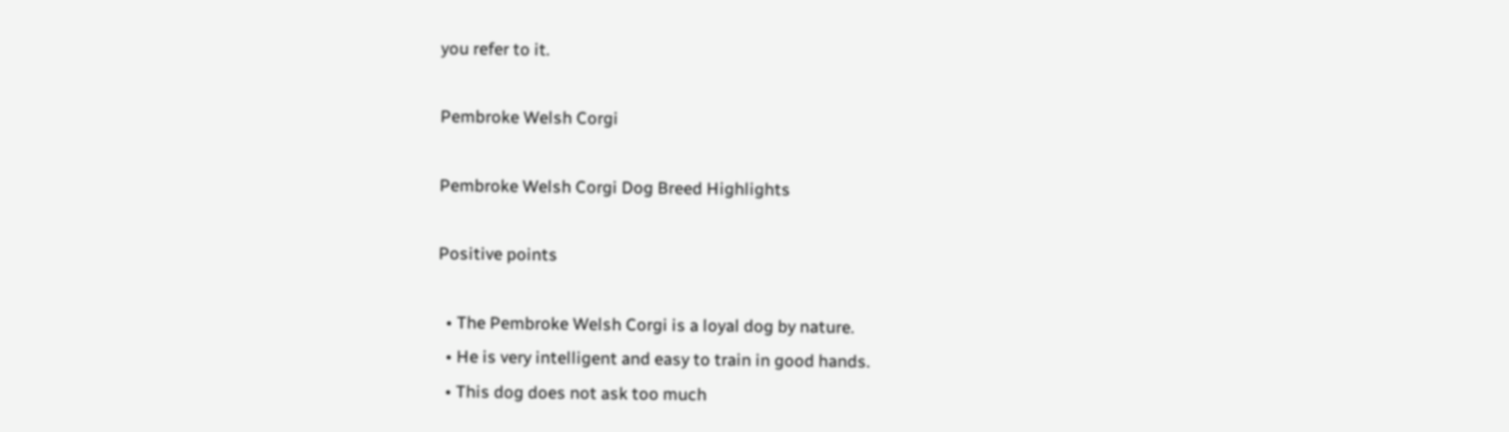you refer to it.

Pembroke Welsh Corgi

Pembroke Welsh Corgi Dog Breed Highlights

Positive points

  • The Pembroke Welsh Corgi is a loyal dog by nature.
  • He is very intelligent and easy to train in good hands.
  • This dog does not ask too much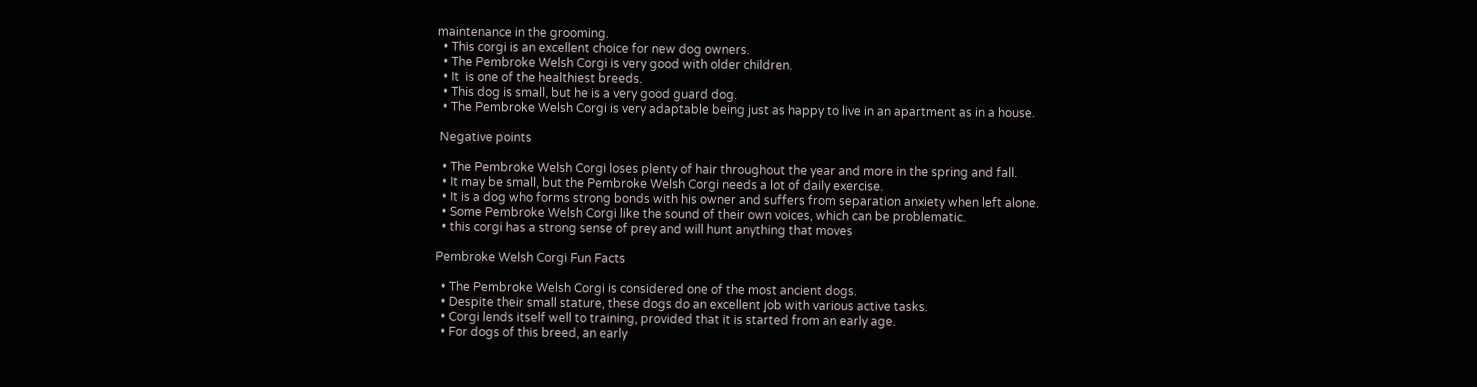maintenance in the grooming.
  • This corgi is an excellent choice for new dog owners.
  • The Pembroke Welsh Corgi is very good with older children.
  • It  is one of the healthiest breeds.
  • This dog is small, but he is a very good guard dog.
  • The Pembroke Welsh Corgi is very adaptable being just as happy to live in an apartment as in a house.

 Negative points

  • The Pembroke Welsh Corgi loses plenty of hair throughout the year and more in the spring and fall.
  • It may be small, but the Pembroke Welsh Corgi needs a lot of daily exercise.
  • It is a dog who forms strong bonds with his owner and suffers from separation anxiety when left alone.
  • Some Pembroke Welsh Corgi like the sound of their own voices, which can be problematic.
  • this corgi has a strong sense of prey and will hunt anything that moves

Pembroke Welsh Corgi Fun Facts

  • The Pembroke Welsh Corgi is considered one of the most ancient dogs.
  • Despite their small stature, these dogs do an excellent job with various active tasks.
  • Corgi lends itself well to training, provided that it is started from an early age.
  • For dogs of this breed, an early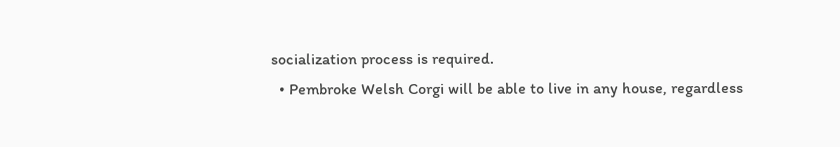socialization process is required.
  • Pembroke Welsh Corgi will be able to live in any house, regardless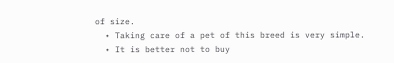of size.
  • Taking care of a pet of this breed is very simple.
  • It is better not to buy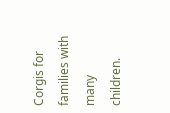Corgis for families with many children.